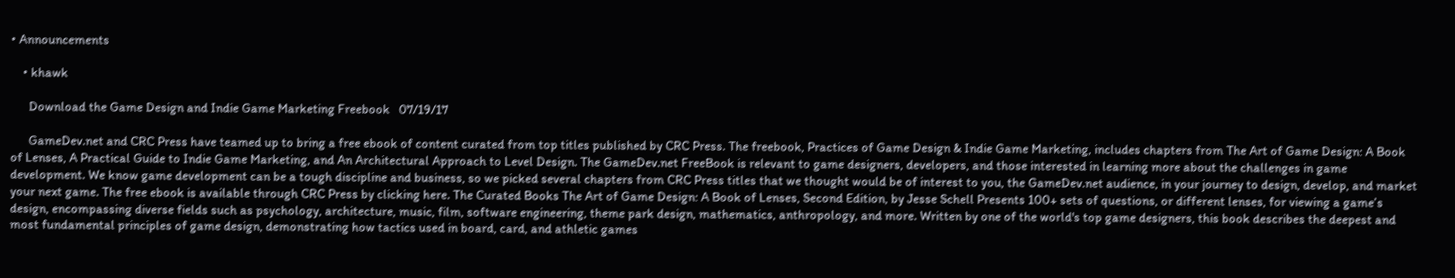• Announcements

    • khawk

      Download the Game Design and Indie Game Marketing Freebook   07/19/17

      GameDev.net and CRC Press have teamed up to bring a free ebook of content curated from top titles published by CRC Press. The freebook, Practices of Game Design & Indie Game Marketing, includes chapters from The Art of Game Design: A Book of Lenses, A Practical Guide to Indie Game Marketing, and An Architectural Approach to Level Design. The GameDev.net FreeBook is relevant to game designers, developers, and those interested in learning more about the challenges in game development. We know game development can be a tough discipline and business, so we picked several chapters from CRC Press titles that we thought would be of interest to you, the GameDev.net audience, in your journey to design, develop, and market your next game. The free ebook is available through CRC Press by clicking here. The Curated Books The Art of Game Design: A Book of Lenses, Second Edition, by Jesse Schell Presents 100+ sets of questions, or different lenses, for viewing a game’s design, encompassing diverse fields such as psychology, architecture, music, film, software engineering, theme park design, mathematics, anthropology, and more. Written by one of the world's top game designers, this book describes the deepest and most fundamental principles of game design, demonstrating how tactics used in board, card, and athletic games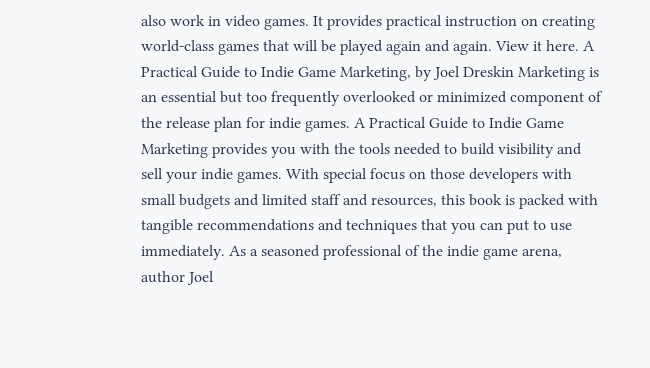also work in video games. It provides practical instruction on creating world-class games that will be played again and again. View it here. A Practical Guide to Indie Game Marketing, by Joel Dreskin Marketing is an essential but too frequently overlooked or minimized component of the release plan for indie games. A Practical Guide to Indie Game Marketing provides you with the tools needed to build visibility and sell your indie games. With special focus on those developers with small budgets and limited staff and resources, this book is packed with tangible recommendations and techniques that you can put to use immediately. As a seasoned professional of the indie game arena, author Joel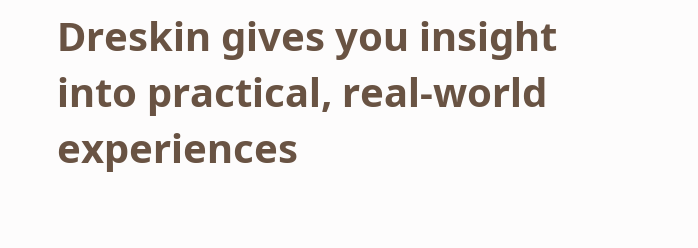Dreskin gives you insight into practical, real-world experiences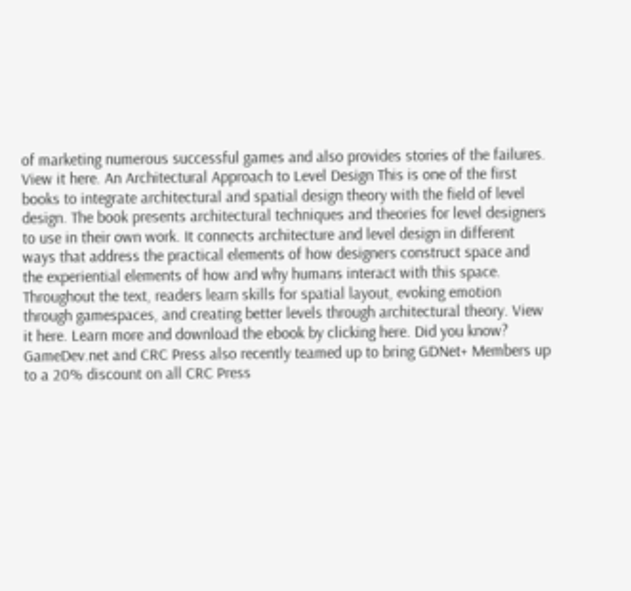of marketing numerous successful games and also provides stories of the failures. View it here. An Architectural Approach to Level Design This is one of the first books to integrate architectural and spatial design theory with the field of level design. The book presents architectural techniques and theories for level designers to use in their own work. It connects architecture and level design in different ways that address the practical elements of how designers construct space and the experiential elements of how and why humans interact with this space. Throughout the text, readers learn skills for spatial layout, evoking emotion through gamespaces, and creating better levels through architectural theory. View it here. Learn more and download the ebook by clicking here. Did you know? GameDev.net and CRC Press also recently teamed up to bring GDNet+ Members up to a 20% discount on all CRC Press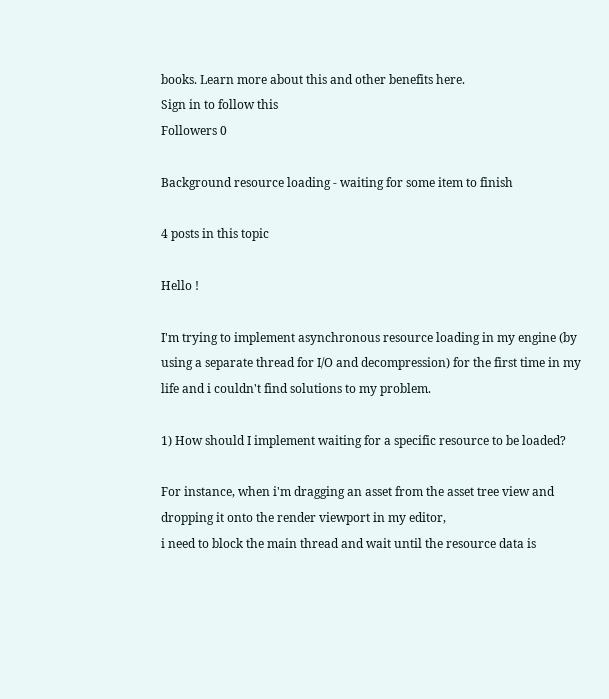books. Learn more about this and other benefits here.
Sign in to follow this
Followers 0

Background resource loading - waiting for some item to finish

4 posts in this topic

Hello !

I'm trying to implement asynchronous resource loading in my engine (by using a separate thread for I/O and decompression) for the first time in my life and i couldn't find solutions to my problem.

1) How should I implement waiting for a specific resource to be loaded?

For instance, when i'm dragging an asset from the asset tree view and dropping it onto the render viewport in my editor,
i need to block the main thread and wait until the resource data is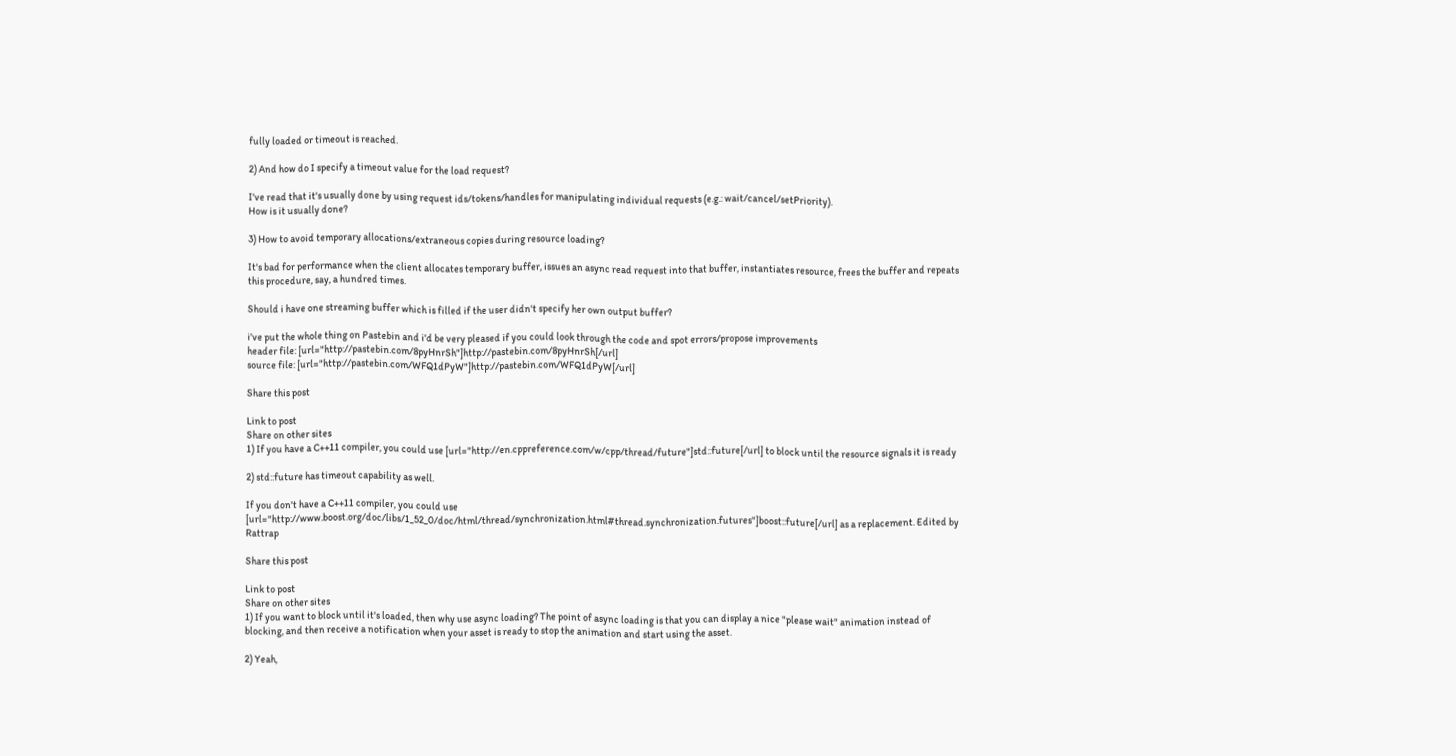fully loaded or timeout is reached.

2) And how do I specify a timeout value for the load request?

I've read that it's usually done by using request ids/tokens/handles for manipulating individual requests (e.g.: wait/cancel/setPriority).
How is it usually done?

3) How to avoid temporary allocations/extraneous copies during resource loading?

It's bad for performance when the client allocates temporary buffer, issues an async read request into that buffer, instantiates resource, frees the buffer and repeats this procedure, say, a hundred times.

Should i have one streaming buffer which is filled if the user didn't specify her own output buffer?

i've put the whole thing on Pastebin and i'd be very pleased if you could look through the code and spot errors/propose improvements
header file: [url="http://pastebin.com/8pyHnrSh"]http://pastebin.com/8pyHnrSh[/url]
source file: [url="http://pastebin.com/WFQ1dPyW"]http://pastebin.com/WFQ1dPyW[/url]

Share this post

Link to post
Share on other sites
1) If you have a C++11 compiler, you could use [url="http://en.cppreference.com/w/cpp/thread/future"]std::future[/url] to block until the resource signals it is ready

2) std::future has timeout capability as well.

If you don't have a C++11 compiler, you could use [url="http://www.boost.org/doc/libs/1_52_0/doc/html/thread/synchronization.html#thread.synchronization.futures"]boost::future[/url] as a replacement. Edited by Rattrap

Share this post

Link to post
Share on other sites
1) If you want to block until it's loaded, then why use async loading? The point of async loading is that you can display a nice "please wait" animation instead of blocking, and then receive a notification when your asset is ready to stop the animation and start using the asset.

2) Yeah,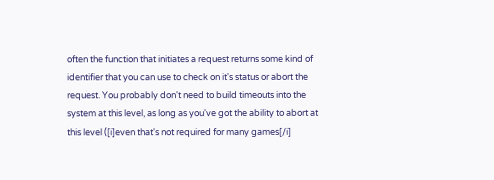often the function that initiates a request returns some kind of identifier that you can use to check on it's status or abort the request. You probably don't need to build timeouts into the system at this level, as long as you've got the ability to abort at this level ([i]even that's not required for many games[/i]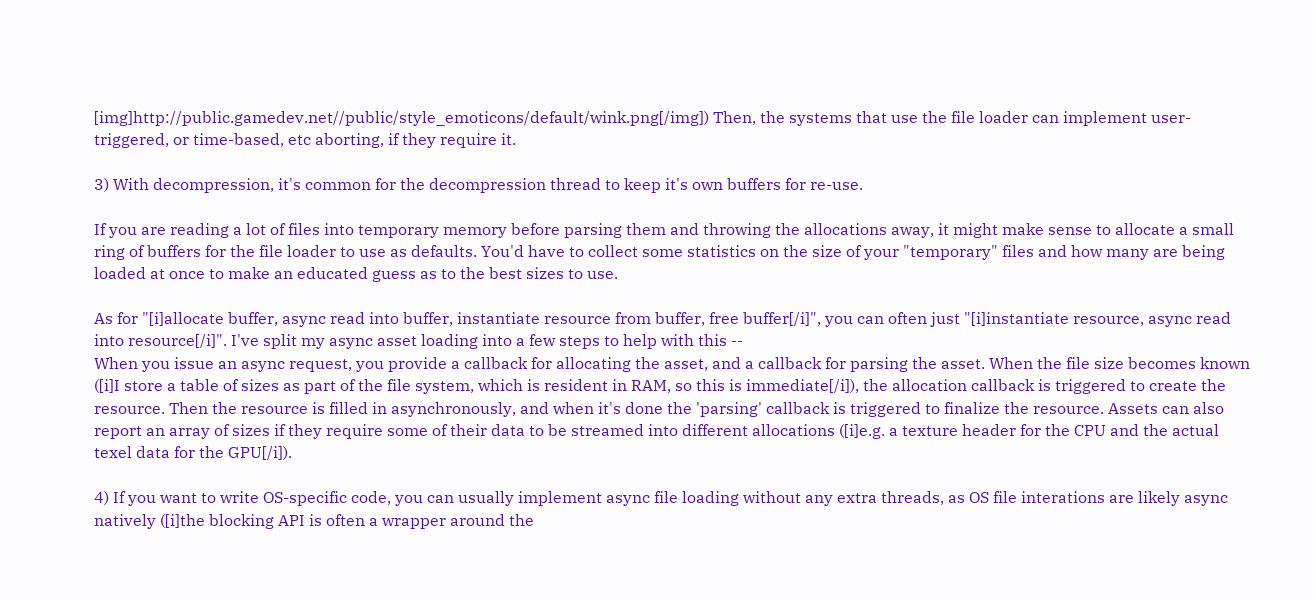[img]http://public.gamedev.net//public/style_emoticons/default/wink.png[/img]) Then, the systems that use the file loader can implement user-triggered, or time-based, etc aborting, if they require it.

3) With decompression, it's common for the decompression thread to keep it's own buffers for re-use.

If you are reading a lot of files into temporary memory before parsing them and throwing the allocations away, it might make sense to allocate a small ring of buffers for the file loader to use as defaults. You'd have to collect some statistics on the size of your "temporary" files and how many are being loaded at once to make an educated guess as to the best sizes to use.

As for "[i]allocate buffer, async read into buffer, instantiate resource from buffer, free buffer[/i]", you can often just "[i]instantiate resource, async read into resource[/i]". I've split my async asset loading into a few steps to help with this --
When you issue an async request, you provide a callback for allocating the asset, and a callback for parsing the asset. When the file size becomes known ([i]I store a table of sizes as part of the file system, which is resident in RAM, so this is immediate[/i]), the allocation callback is triggered to create the resource. Then the resource is filled in asynchronously, and when it's done the 'parsing' callback is triggered to finalize the resource. Assets can also report an array of sizes if they require some of their data to be streamed into different allocations ([i]e.g. a texture header for the CPU and the actual texel data for the GPU[/i]).

4) If you want to write OS-specific code, you can usually implement async file loading without any extra threads, as OS file interations are likely async natively ([i]the blocking API is often a wrapper around the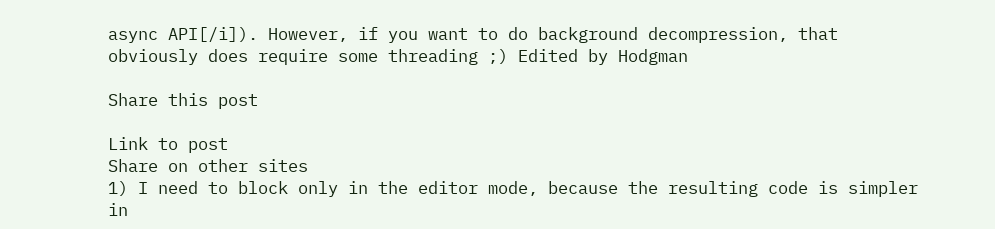async API[/i]). However, if you want to do background decompression, that obviously does require some threading ;) Edited by Hodgman

Share this post

Link to post
Share on other sites
1) I need to block only in the editor mode, because the resulting code is simpler in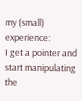my (small) experience:
I get a pointer and start manipulating the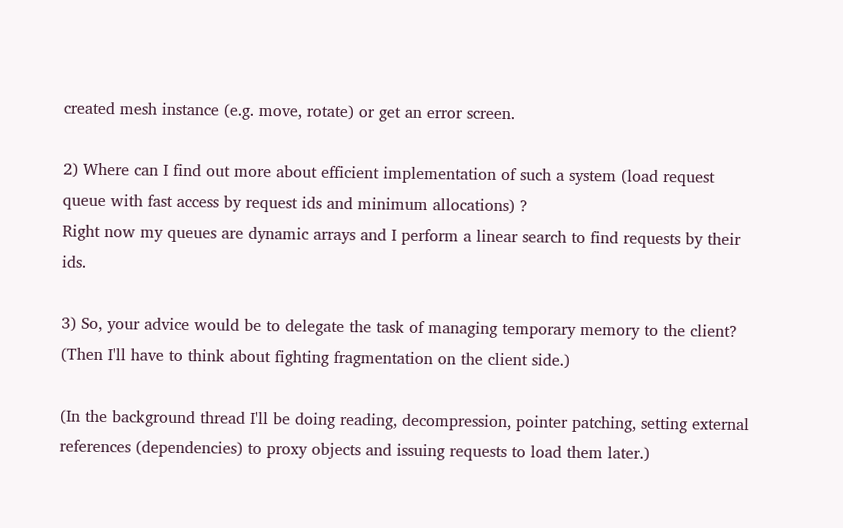created mesh instance (e.g. move, rotate) or get an error screen.

2) Where can I find out more about efficient implementation of such a system (load request queue with fast access by request ids and minimum allocations) ?
Right now my queues are dynamic arrays and I perform a linear search to find requests by their ids.

3) So, your advice would be to delegate the task of managing temporary memory to the client?
(Then I'll have to think about fighting fragmentation on the client side.)

(In the background thread I'll be doing reading, decompression, pointer patching, setting external references (dependencies) to proxy objects and issuing requests to load them later.)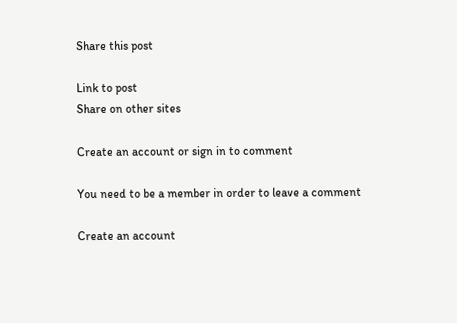Share this post

Link to post
Share on other sites

Create an account or sign in to comment

You need to be a member in order to leave a comment

Create an account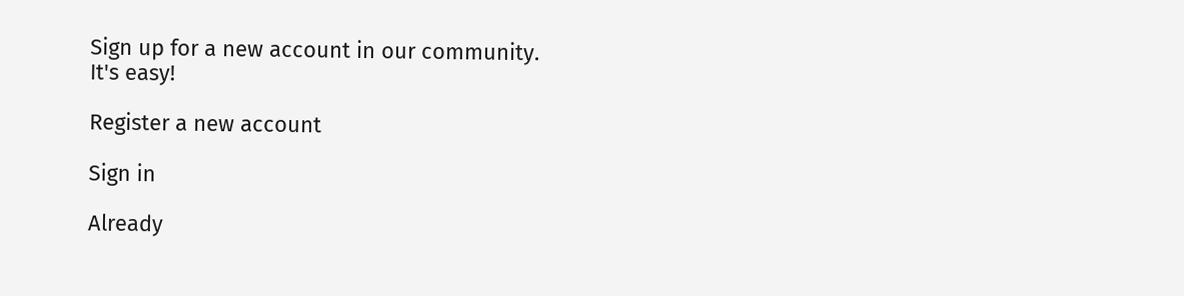Sign up for a new account in our community. It's easy!

Register a new account

Sign in

Already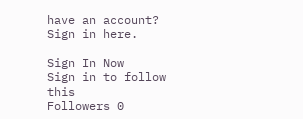have an account? Sign in here.

Sign In Now
Sign in to follow this
Followers 0